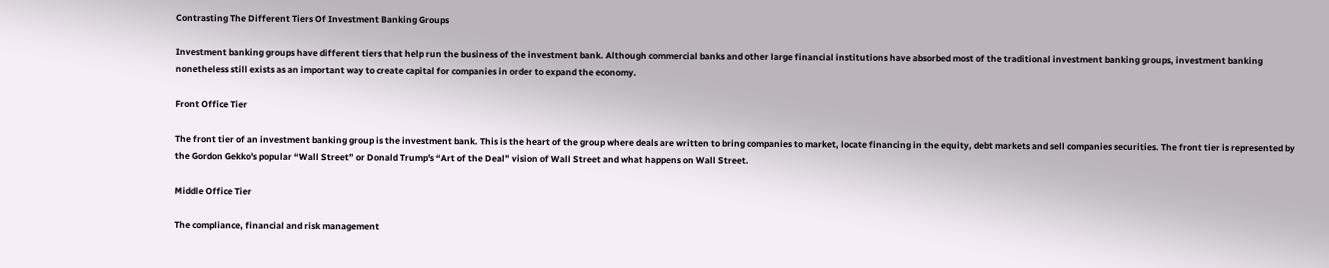Contrasting The Different Tiers Of Investment Banking Groups

Investment banking groups have different tiers that help run the business of the investment bank. Although commercial banks and other large financial institutions have absorbed most of the traditional investment banking groups, investment banking nonetheless still exists as an important way to create capital for companies in order to expand the economy.

Front Office Tier

The front tier of an investment banking group is the investment bank. This is the heart of the group where deals are written to bring companies to market, locate financing in the equity, debt markets and sell companies securities. The front tier is represented by the Gordon Gekko's popular “Wall Street” or Donald Trump's “Art of the Deal” vision of Wall Street and what happens on Wall Street.

Middle Office Tier

The compliance, financial and risk management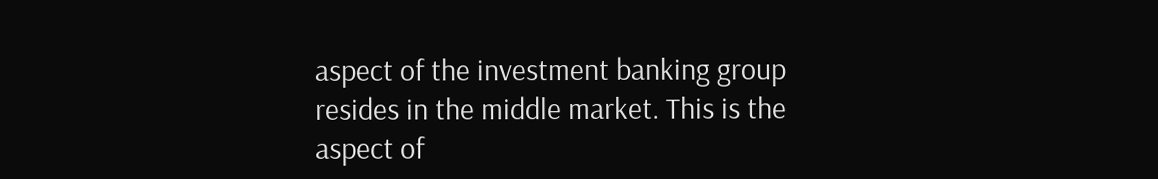aspect of the investment banking group resides in the middle market. This is the aspect of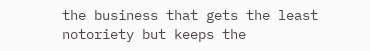the business that gets the least notoriety but keeps the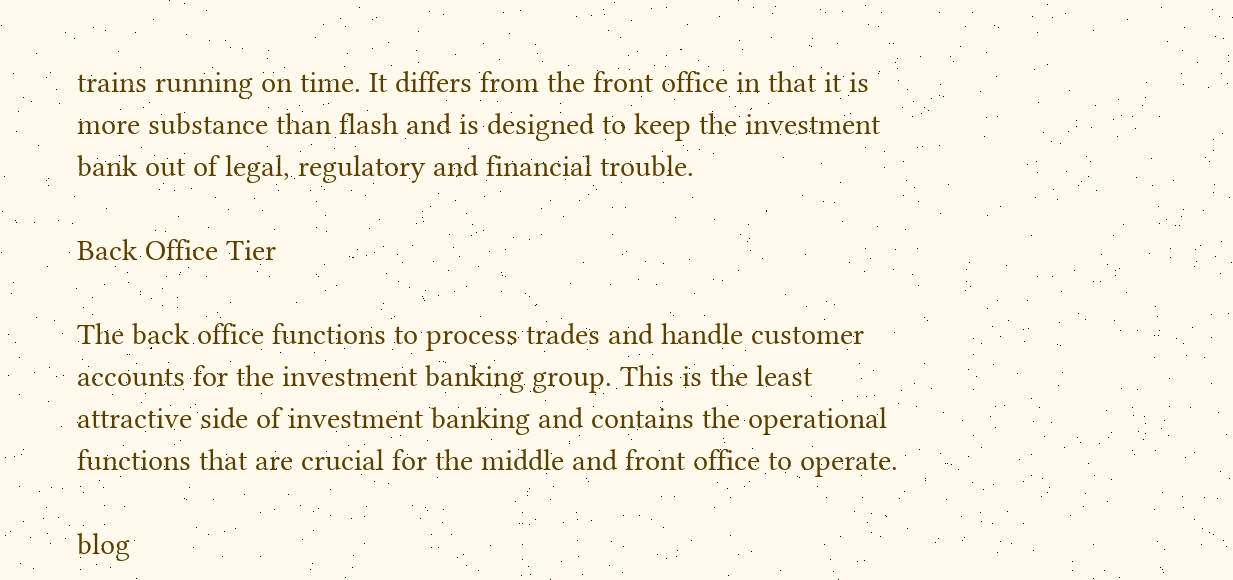trains running on time. It differs from the front office in that it is more substance than flash and is designed to keep the investment bank out of legal, regulatory and financial trouble.

Back Office Tier

The back office functions to process trades and handle customer accounts for the investment banking group. This is the least attractive side of investment banking and contains the operational functions that are crucial for the middle and front office to operate.

blog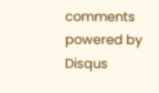comments powered by Disqus